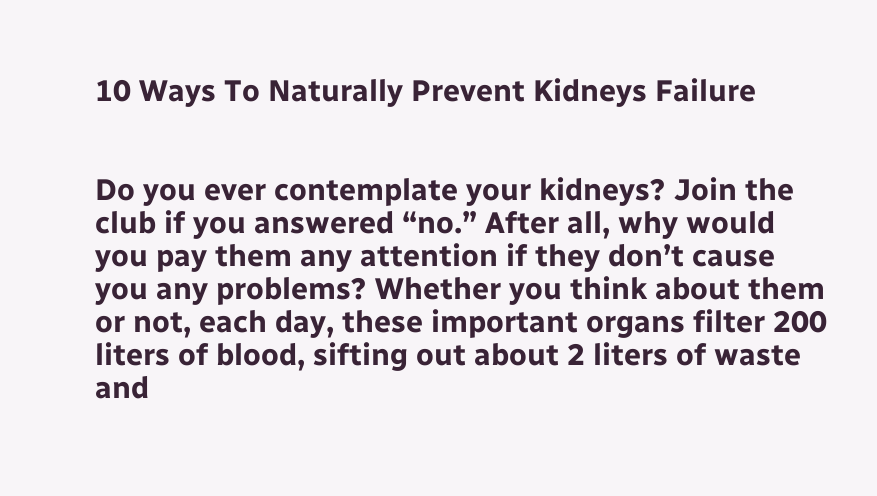10 Ways To Naturally Prevent Kidneys Failure


Do you ever contemplate your kidneys? Join the club if you answered “no.” After all, why would you pay them any attention if they don’t cause you any problems? Whether you think about them or not, each day, these important organs filter 200 liters of blood, sifting out about 2 liters of waste and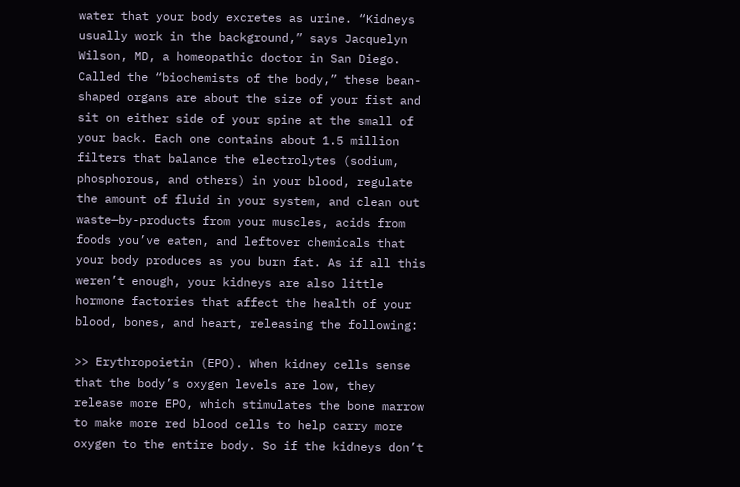water that your body excretes as urine. “Kidneys usually work in the background,” says Jacquelyn Wilson, MD, a homeopathic doctor in San Diego. Called the “biochemists of the body,” these bean-shaped organs are about the size of your fist and sit on either side of your spine at the small of your back. Each one contains about 1.5 million filters that balance the electrolytes (sodium, phosphorous, and others) in your blood, regulate the amount of fluid in your system, and clean out waste—by-products from your muscles, acids from foods you’ve eaten, and leftover chemicals that your body produces as you burn fat. As if all this weren’t enough, your kidneys are also little hormone factories that affect the health of your blood, bones, and heart, releasing the following:

>> Erythropoietin (EPO). When kidney cells sense that the body’s oxygen levels are low, they release more EPO, which stimulates the bone marrow to make more red blood cells to help carry more oxygen to the entire body. So if the kidneys don’t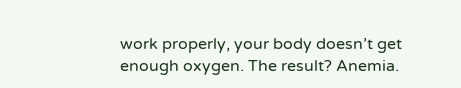work properly, your body doesn’t get enough oxygen. The result? Anemia.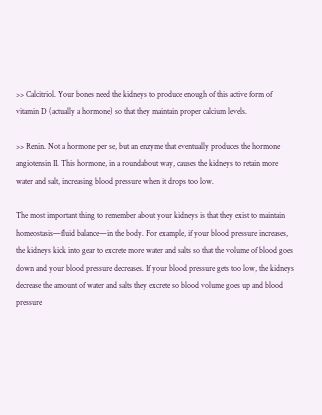>> Calcitriol. Your bones need the kidneys to produce enough of this active form of vitamin D (actually a hormone) so that they maintain proper calcium levels.

>> Renin. Not a hormone per se, but an enzyme that eventually produces the hormone angiotensin II. This hormone, in a roundabout way, causes the kidneys to retain more water and salt, increasing blood pressure when it drops too low.

The most important thing to remember about your kidneys is that they exist to maintain homeostasis—fluid balance—in the body. For example, if your blood pressure increases, the kidneys kick into gear to excrete more water and salts so that the volume of blood goes down and your blood pressure decreases. If your blood pressure gets too low, the kidneys decrease the amount of water and salts they excrete so blood volume goes up and blood pressure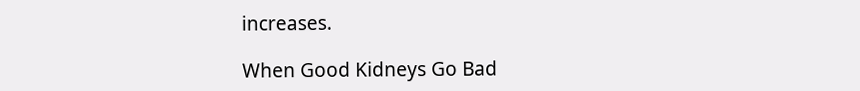increases.

When Good Kidneys Go Bad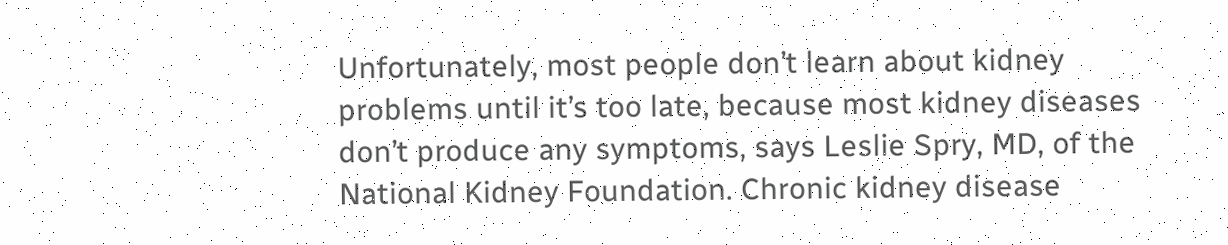Unfortunately, most people don’t learn about kidney problems until it’s too late, because most kidney diseases don’t produce any symptoms, says Leslie Spry, MD, of the National Kidney Foundation. Chronic kidney disease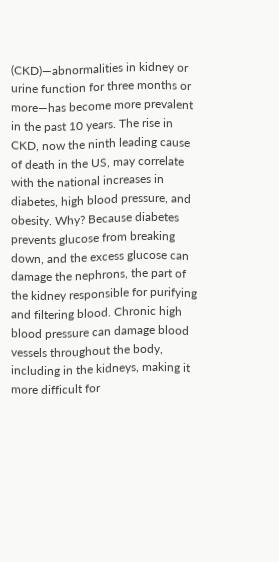(CKD)—abnormalities in kidney or urine function for three months or more—has become more prevalent in the past 10 years. The rise in CKD, now the ninth leading cause of death in the US, may correlate with the national increases in diabetes, high blood pressure, and obesity. Why? Because diabetes prevents glucose from breaking down, and the excess glucose can damage the nephrons, the part of the kidney responsible for purifying and filtering blood. Chronic high blood pressure can damage blood vessels throughout the body, including in the kidneys, making it more difficult for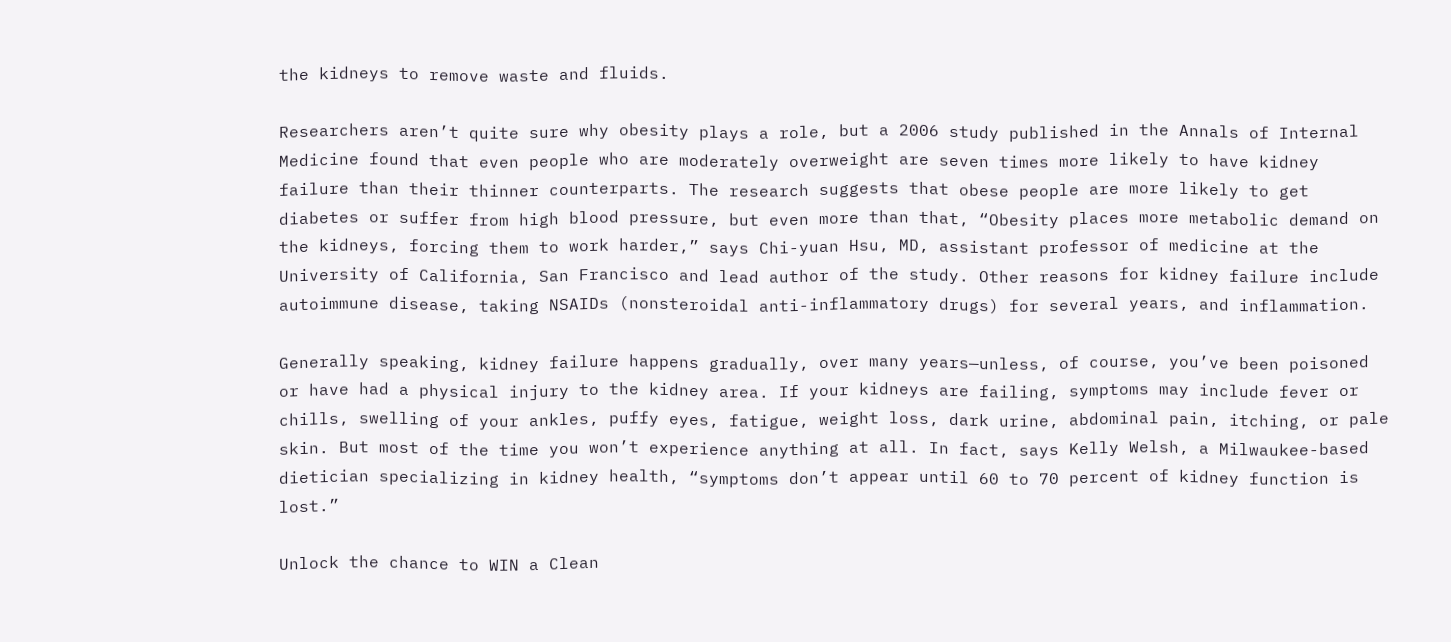the kidneys to remove waste and fluids.

Researchers aren’t quite sure why obesity plays a role, but a 2006 study published in the Annals of Internal Medicine found that even people who are moderately overweight are seven times more likely to have kidney failure than their thinner counterparts. The research suggests that obese people are more likely to get diabetes or suffer from high blood pressure, but even more than that, “Obesity places more metabolic demand on the kidneys, forcing them to work harder,” says Chi-yuan Hsu, MD, assistant professor of medicine at the University of California, San Francisco and lead author of the study. Other reasons for kidney failure include autoimmune disease, taking NSAIDs (nonsteroidal anti-inflammatory drugs) for several years, and inflammation.

Generally speaking, kidney failure happens gradually, over many years—unless, of course, you’ve been poisoned or have had a physical injury to the kidney area. If your kidneys are failing, symptoms may include fever or chills, swelling of your ankles, puffy eyes, fatigue, weight loss, dark urine, abdominal pain, itching, or pale skin. But most of the time you won’t experience anything at all. In fact, says Kelly Welsh, a Milwaukee-based dietician specializing in kidney health, “symptoms don’t appear until 60 to 70 percent of kidney function is lost.”

Unlock the chance to WIN a Clean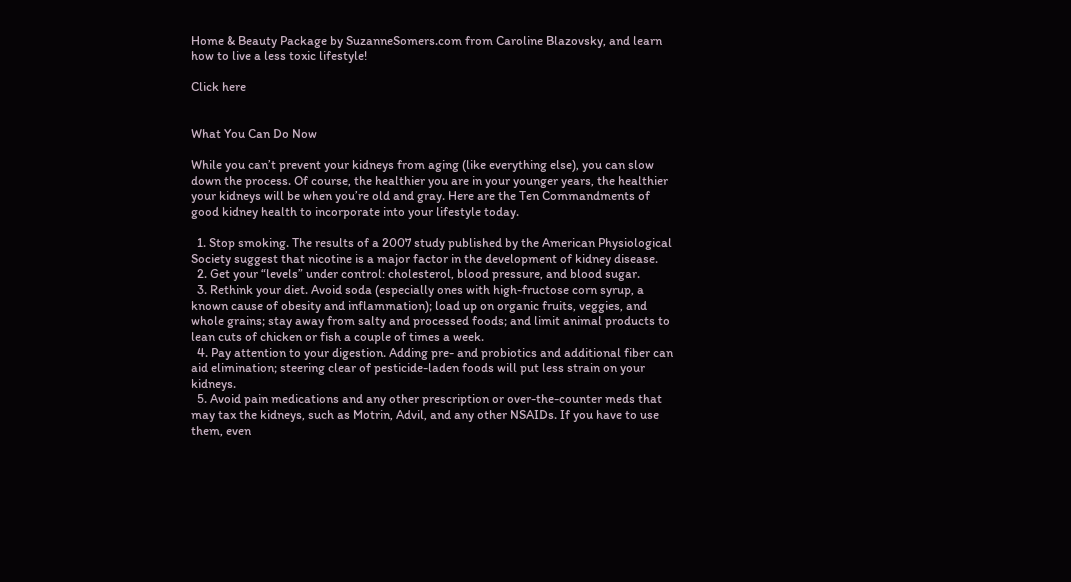Home & Beauty Package by SuzanneSomers.com from Caroline Blazovsky, and learn how to live a less toxic lifestyle!

Click here


What You Can Do Now

While you can’t prevent your kidneys from aging (like everything else), you can slow down the process. Of course, the healthier you are in your younger years, the healthier your kidneys will be when you’re old and gray. Here are the Ten Commandments of good kidney health to incorporate into your lifestyle today.

  1. Stop smoking. The results of a 2007 study published by the American Physiological Society suggest that nicotine is a major factor in the development of kidney disease.
  2. Get your “levels” under control: cholesterol, blood pressure, and blood sugar.
  3. Rethink your diet. Avoid soda (especially ones with high-fructose corn syrup, a known cause of obesity and inflammation); load up on organic fruits, veggies, and whole grains; stay away from salty and processed foods; and limit animal products to lean cuts of chicken or fish a couple of times a week.
  4. Pay attention to your digestion. Adding pre- and probiotics and additional fiber can aid elimination; steering clear of pesticide-laden foods will put less strain on your kidneys.
  5. Avoid pain medications and any other prescription or over-the-counter meds that may tax the kidneys, such as Motrin, Advil, and any other NSAIDs. If you have to use them, even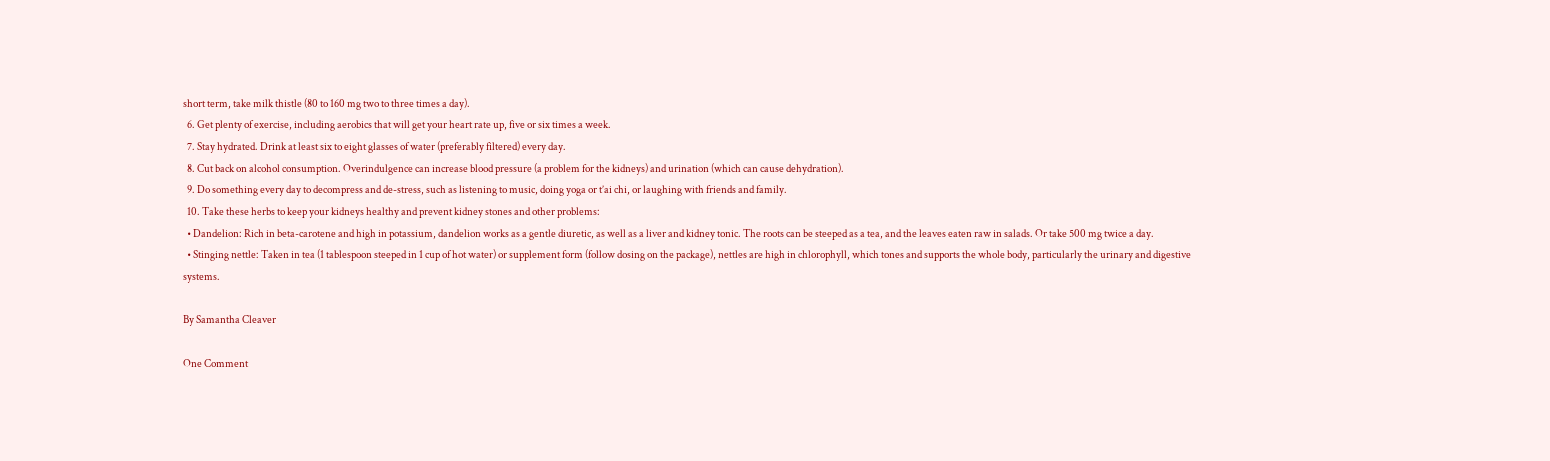short term, take milk thistle (80 to 160 mg two to three times a day).
  6. Get plenty of exercise, including aerobics that will get your heart rate up, five or six times a week.
  7. Stay hydrated. Drink at least six to eight glasses of water (preferably filtered) every day.
  8. Cut back on alcohol consumption. Overindulgence can increase blood pressure (a problem for the kidneys) and urination (which can cause dehydration).
  9. Do something every day to decompress and de-stress, such as listening to music, doing yoga or t’ai chi, or laughing with friends and family.
  10. Take these herbs to keep your kidneys healthy and prevent kidney stones and other problems:
  • Dandelion: Rich in beta-carotene and high in potassium, dandelion works as a gentle diuretic, as well as a liver and kidney tonic. The roots can be steeped as a tea, and the leaves eaten raw in salads. Or take 500 mg twice a day.
  • Stinging nettle: Taken in tea (1 tablespoon steeped in 1 cup of hot water) or supplement form (follow dosing on the package), nettles are high in chlorophyll, which tones and supports the whole body, particularly the urinary and digestive systems.

By Samantha Cleaver

One Comment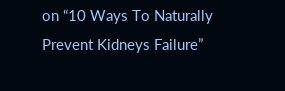on “10 Ways To Naturally Prevent Kidneys Failure”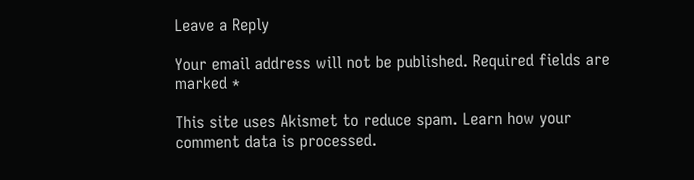Leave a Reply

Your email address will not be published. Required fields are marked *

This site uses Akismet to reduce spam. Learn how your comment data is processed.